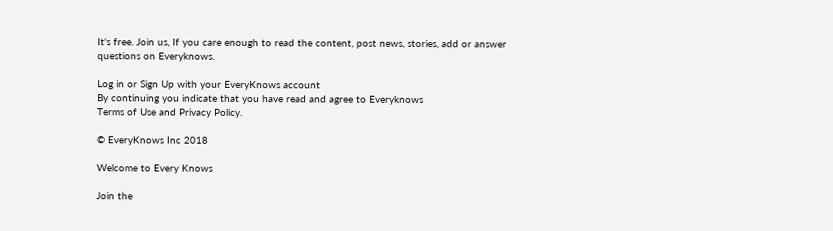It's free. Join us, If you care enough to read the content, post news, stories, add or answer questions on Everyknows.

Log in or Sign Up with your EveryKnows account
By continuing you indicate that you have read and agree to Everyknows
Terms of Use and Privacy Policy.

© EveryKnows Inc 2018

Welcome to Every Knows

Join the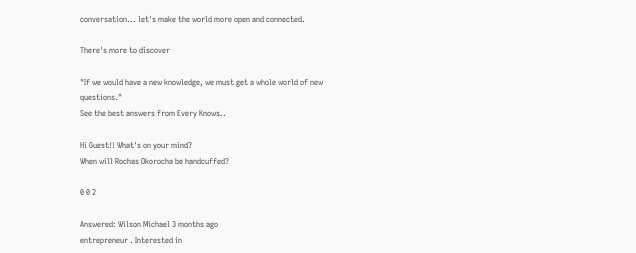conversation... let's make the world more open and connected.

There's more to discover

"If we would have a new knowledge, we must get a whole world of new questions."
See the best answers from Every Knows..

Hi Guest!! What's on your mind?
When will Rochas Okorocha be handcuffed?

0 0 2

Answered: Wilson Michael 3 months ago
entrepreneur . Interested in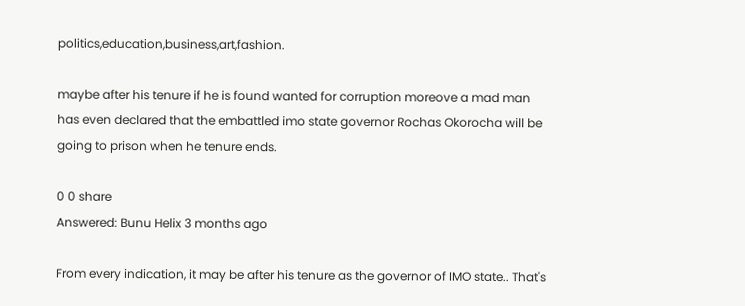politics,education,business,art,fashion.

maybe after his tenure if he is found wanted for corruption moreove a mad man has even declared that the embattled imo state governor Rochas Okorocha will be going to prison when he tenure ends.

0 0 share
Answered: Bunu Helix 3 months ago

From every indication, it may be after his tenure as the governor of IMO state.. That's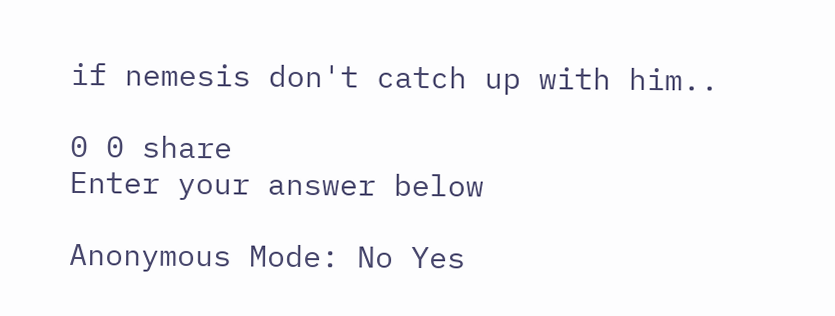if nemesis don't catch up with him..

0 0 share
Enter your answer below

Anonymous Mode: No Yes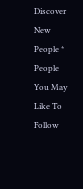Discover New People * People You May Like To Follow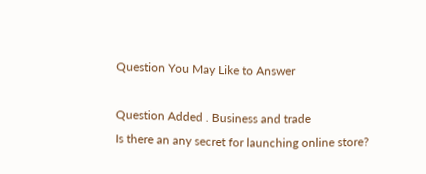Question You May Like to Answer

Question Added . Business and trade
Is there an any secret for launching online store?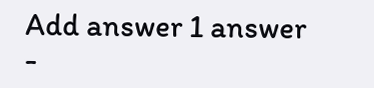Add answer 1 answer -